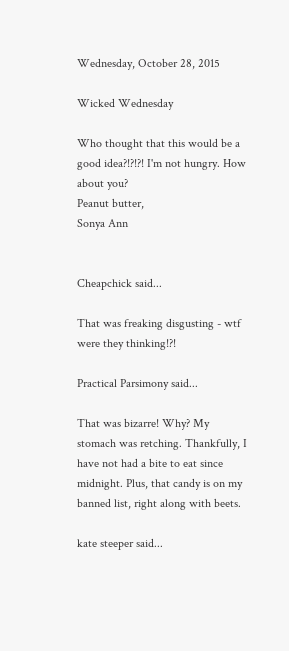Wednesday, October 28, 2015

Wicked Wednesday

Who thought that this would be a good idea?!?!?! I'm not hungry. How about you?
Peanut butter,
Sonya Ann


Cheapchick said...

That was freaking disgusting - wtf were they thinking!?!

Practical Parsimony said...

That was bizarre! Why? My stomach was retching. Thankfully, I have not had a bite to eat since midnight. Plus, that candy is on my banned list, right along with beets.

kate steeper said...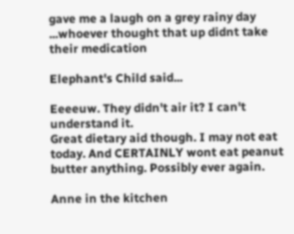gave me a laugh on a grey rainy day ...whoever thought that up didnt take their medication

Elephant's Child said...

Eeeeuw. They didn't air it? I can't understand it.
Great dietary aid though. I may not eat today. And CERTAINLY wont eat peanut butter anything. Possibly ever again.

Anne in the kitchen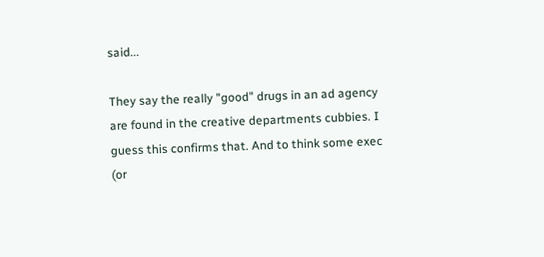said...

They say the really "good" drugs in an ad agency are found in the creative departments cubbies. I guess this confirms that. And to think some exec (or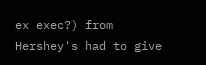ex exec?) from Hershey's had to give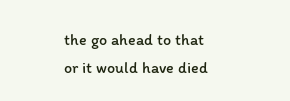the go ahead to that or it would have died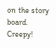on the story board. Creepy!